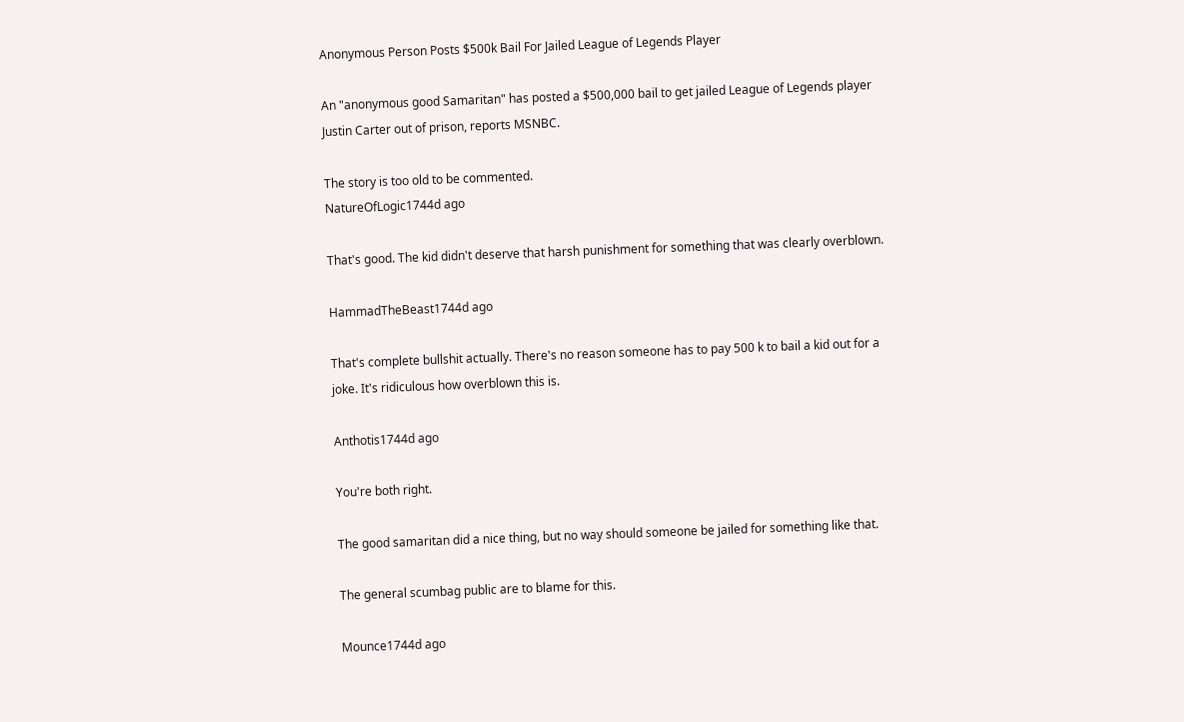Anonymous Person Posts $500k Bail For Jailed League of Legends Player

An "anonymous good Samaritan" has posted a $500,000 bail to get jailed League of Legends player Justin Carter out of prison, reports MSNBC.

The story is too old to be commented.
NatureOfLogic1744d ago

That's good. The kid didn't deserve that harsh punishment for something that was clearly overblown.

HammadTheBeast1744d ago

That's complete bullshit actually. There's no reason someone has to pay 500 k to bail a kid out for a joke. It's ridiculous how overblown this is.

Anthotis1744d ago

You're both right.

The good samaritan did a nice thing, but no way should someone be jailed for something like that.

The general scumbag public are to blame for this.

Mounce1744d ago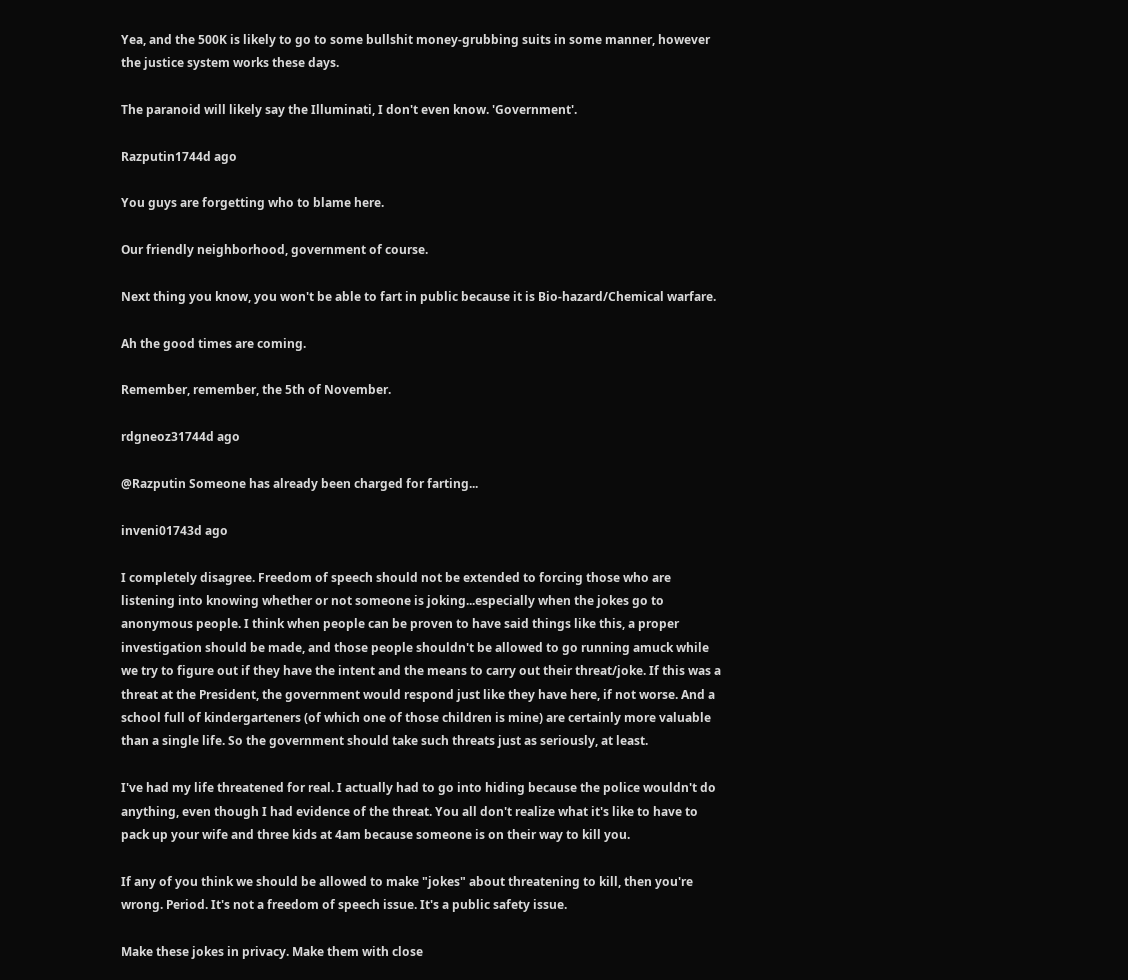Yea, and the 500K is likely to go to some bullshit money-grubbing suits in some manner, however the justice system works these days.

The paranoid will likely say the Illuminati, I don't even know. 'Government'.

Razputin1744d ago

You guys are forgetting who to blame here.

Our friendly neighborhood, government of course.

Next thing you know, you won't be able to fart in public because it is Bio-hazard/Chemical warfare.

Ah the good times are coming.

Remember, remember, the 5th of November.

rdgneoz31744d ago

@Razputin Someone has already been charged for farting...

inveni01743d ago

I completely disagree. Freedom of speech should not be extended to forcing those who are listening into knowing whether or not someone is joking...especially when the jokes go to anonymous people. I think when people can be proven to have said things like this, a proper investigation should be made, and those people shouldn't be allowed to go running amuck while we try to figure out if they have the intent and the means to carry out their threat/joke. If this was a threat at the President, the government would respond just like they have here, if not worse. And a school full of kindergarteners (of which one of those children is mine) are certainly more valuable than a single life. So the government should take such threats just as seriously, at least.

I've had my life threatened for real. I actually had to go into hiding because the police wouldn't do anything, even though I had evidence of the threat. You all don't realize what it's like to have to pack up your wife and three kids at 4am because someone is on their way to kill you.

If any of you think we should be allowed to make "jokes" about threatening to kill, then you're wrong. Period. It's not a freedom of speech issue. It's a public safety issue.

Make these jokes in privacy. Make them with close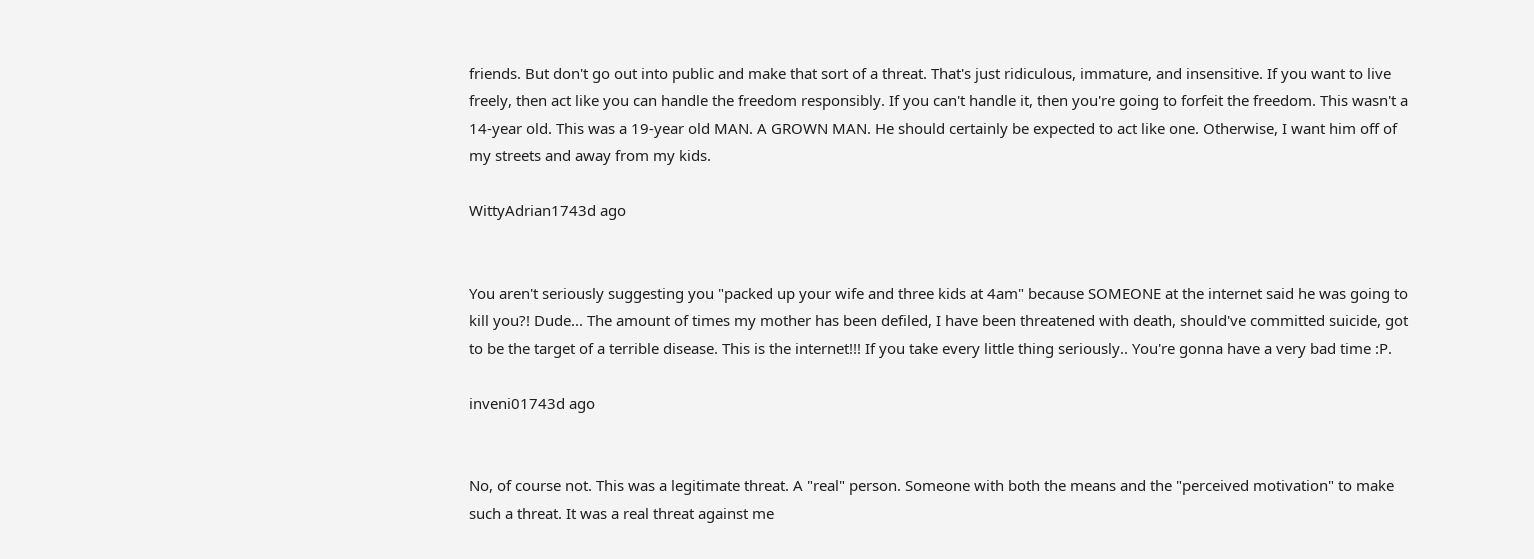friends. But don't go out into public and make that sort of a threat. That's just ridiculous, immature, and insensitive. If you want to live freely, then act like you can handle the freedom responsibly. If you can't handle it, then you're going to forfeit the freedom. This wasn't a 14-year old. This was a 19-year old MAN. A GROWN MAN. He should certainly be expected to act like one. Otherwise, I want him off of my streets and away from my kids.

WittyAdrian1743d ago


You aren't seriously suggesting you "packed up your wife and three kids at 4am" because SOMEONE at the internet said he was going to kill you?! Dude... The amount of times my mother has been defiled, I have been threatened with death, should've committed suicide, got to be the target of a terrible disease. This is the internet!!! If you take every little thing seriously.. You're gonna have a very bad time :P.

inveni01743d ago


No, of course not. This was a legitimate threat. A "real" person. Someone with both the means and the "perceived motivation" to make such a threat. It was a real threat against me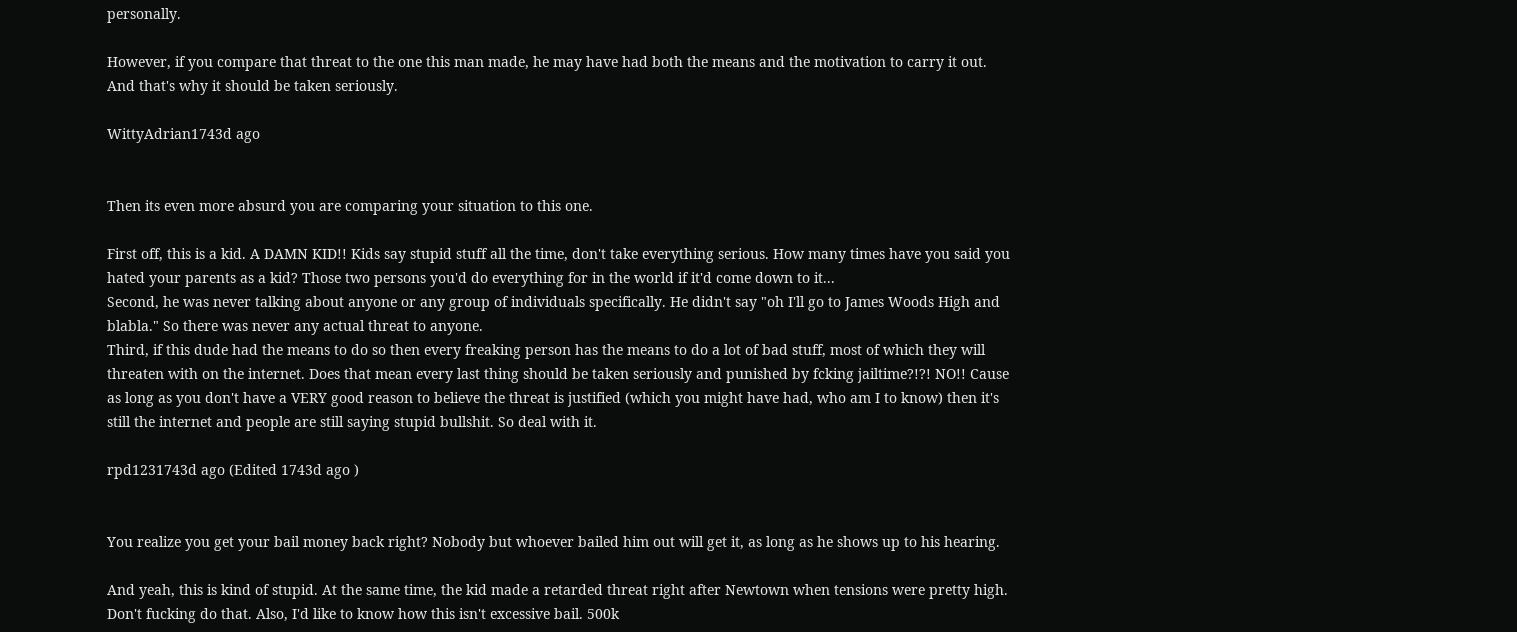personally.

However, if you compare that threat to the one this man made, he may have had both the means and the motivation to carry it out. And that's why it should be taken seriously.

WittyAdrian1743d ago


Then its even more absurd you are comparing your situation to this one.

First off, this is a kid. A DAMN KID!! Kids say stupid stuff all the time, don't take everything serious. How many times have you said you hated your parents as a kid? Those two persons you'd do everything for in the world if it'd come down to it...
Second, he was never talking about anyone or any group of individuals specifically. He didn't say "oh I'll go to James Woods High and blabla." So there was never any actual threat to anyone.
Third, if this dude had the means to do so then every freaking person has the means to do a lot of bad stuff, most of which they will threaten with on the internet. Does that mean every last thing should be taken seriously and punished by fcking jailtime?!?! NO!! Cause as long as you don't have a VERY good reason to believe the threat is justified (which you might have had, who am I to know) then it's still the internet and people are still saying stupid bullshit. So deal with it.

rpd1231743d ago (Edited 1743d ago )


You realize you get your bail money back right? Nobody but whoever bailed him out will get it, as long as he shows up to his hearing.

And yeah, this is kind of stupid. At the same time, the kid made a retarded threat right after Newtown when tensions were pretty high. Don't fucking do that. Also, I'd like to know how this isn't excessive bail. 500k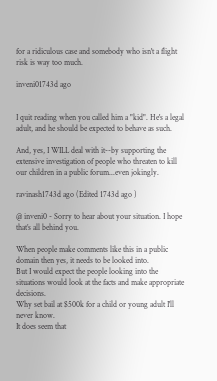for a ridiculous case and somebody who isn't a flight risk is way too much.

inveni01743d ago


I quit reading when you called him a "kid". He's a legal adult, and he should be expected to behave as such.

And, yes, I WILL deal with it--by supporting the extensive investigation of people who threaten to kill our children in a public forum...even jokingly.

ravinash1743d ago (Edited 1743d ago )

@ inveni0 - Sorry to hear about your situation. I hope that’s all behind you.

When people make comments like this in a public domain then yes, it needs to be looked into.
But I would expect the people looking into the situations would look at the facts and make appropriate decisions.
Why set bail at $500k for a child or young adult I'll never know.
It does seem that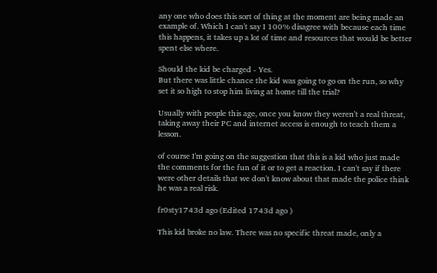any one who does this sort of thing at the moment are being made an example of. Which I can't say I 100% disagree with because each time this happens, it takes up a lot of time and resources that would be better spent else where.

Should the kid be charged - Yes.
But there was little chance the kid was going to go on the run, so why set it so high to stop him living at home till the trial?

Usually with people this age, once you know they weren't a real threat, taking away their PC and internet access is enough to teach them a lesson.

of course I'm going on the suggestion that this is a kid who just made the comments for the fun of it or to get a reaction. I can't say if there were other details that we don't know about that made the police think he was a real risk.

fr0sty1743d ago (Edited 1743d ago )

This kid broke no law. There was no specific threat made, only a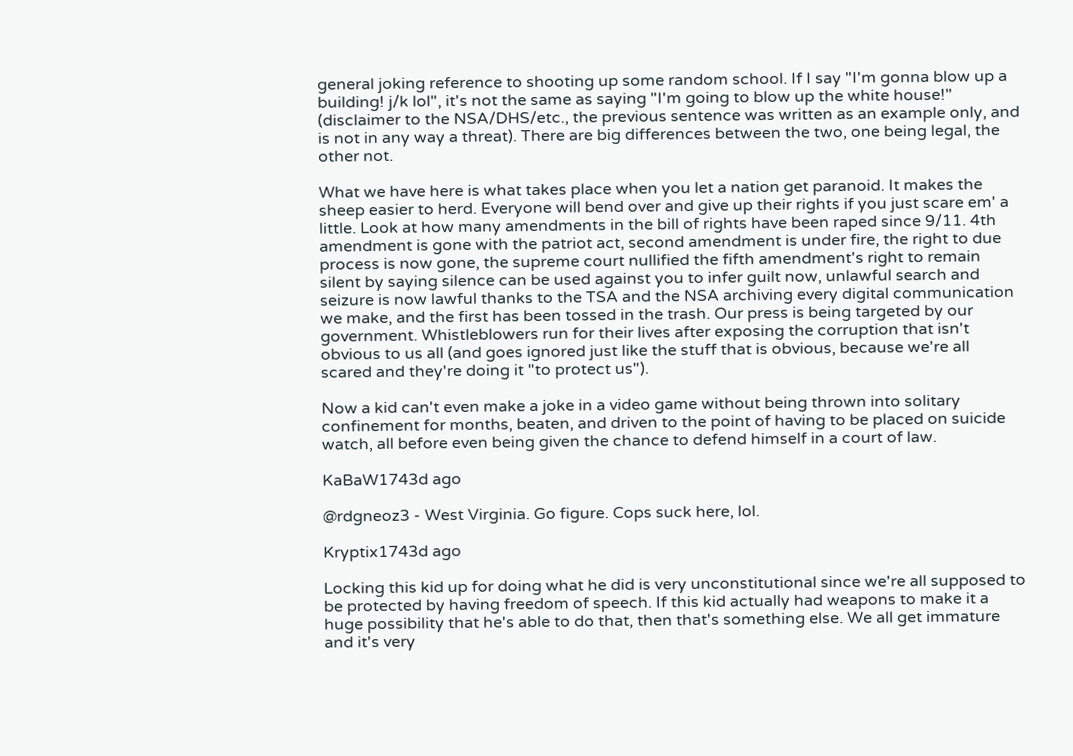general joking reference to shooting up some random school. If I say "I'm gonna blow up a building! j/k lol", it's not the same as saying "I'm going to blow up the white house!" (disclaimer to the NSA/DHS/etc., the previous sentence was written as an example only, and is not in any way a threat). There are big differences between the two, one being legal, the other not.

What we have here is what takes place when you let a nation get paranoid. It makes the sheep easier to herd. Everyone will bend over and give up their rights if you just scare em' a little. Look at how many amendments in the bill of rights have been raped since 9/11. 4th amendment is gone with the patriot act, second amendment is under fire, the right to due process is now gone, the supreme court nullified the fifth amendment's right to remain silent by saying silence can be used against you to infer guilt now, unlawful search and seizure is now lawful thanks to the TSA and the NSA archiving every digital communication we make, and the first has been tossed in the trash. Our press is being targeted by our government. Whistleblowers run for their lives after exposing the corruption that isn't obvious to us all (and goes ignored just like the stuff that is obvious, because we're all scared and they're doing it "to protect us").

Now a kid can't even make a joke in a video game without being thrown into solitary confinement for months, beaten, and driven to the point of having to be placed on suicide watch, all before even being given the chance to defend himself in a court of law.

KaBaW1743d ago

@rdgneoz3 - West Virginia. Go figure. Cops suck here, lol.

Kryptix1743d ago

Locking this kid up for doing what he did is very unconstitutional since we're all supposed to be protected by having freedom of speech. If this kid actually had weapons to make it a huge possibility that he's able to do that, then that's something else. We all get immature and it's very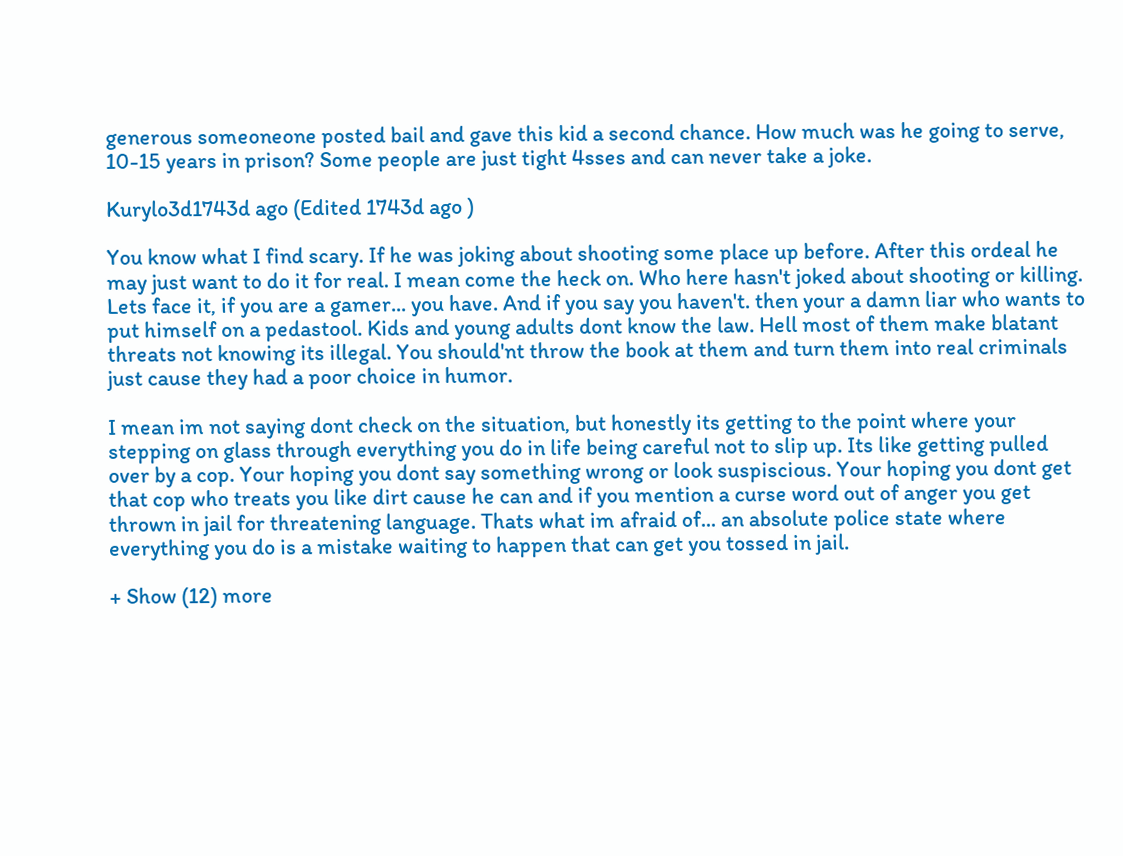generous someoneone posted bail and gave this kid a second chance. How much was he going to serve, 10-15 years in prison? Some people are just tight 4sses and can never take a joke.

Kurylo3d1743d ago (Edited 1743d ago )

You know what I find scary. If he was joking about shooting some place up before. After this ordeal he may just want to do it for real. I mean come the heck on. Who here hasn't joked about shooting or killing. Lets face it, if you are a gamer... you have. And if you say you haven't. then your a damn liar who wants to put himself on a pedastool. Kids and young adults dont know the law. Hell most of them make blatant threats not knowing its illegal. You should'nt throw the book at them and turn them into real criminals just cause they had a poor choice in humor.

I mean im not saying dont check on the situation, but honestly its getting to the point where your stepping on glass through everything you do in life being careful not to slip up. Its like getting pulled over by a cop. Your hoping you dont say something wrong or look suspiscious. Your hoping you dont get that cop who treats you like dirt cause he can and if you mention a curse word out of anger you get thrown in jail for threatening language. Thats what im afraid of... an absolute police state where everything you do is a mistake waiting to happen that can get you tossed in jail.

+ Show (12) more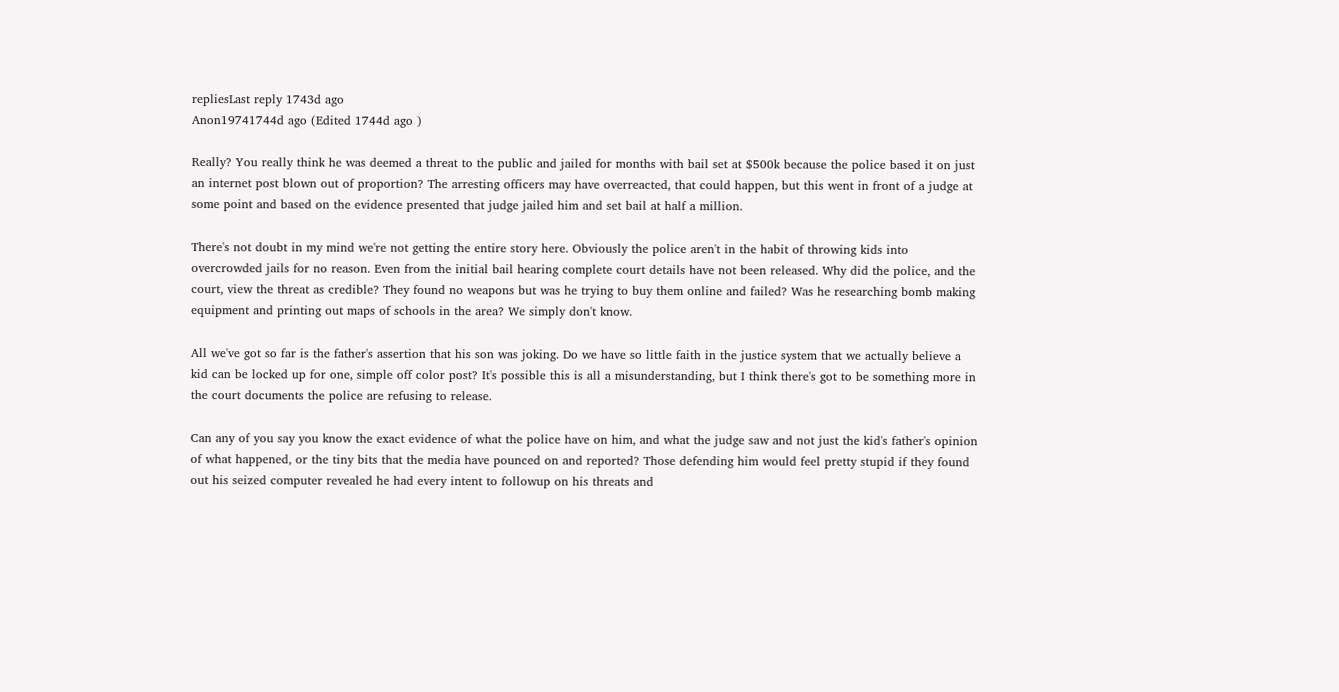repliesLast reply 1743d ago
Anon19741744d ago (Edited 1744d ago )

Really? You really think he was deemed a threat to the public and jailed for months with bail set at $500k because the police based it on just an internet post blown out of proportion? The arresting officers may have overreacted, that could happen, but this went in front of a judge at some point and based on the evidence presented that judge jailed him and set bail at half a million.

There's not doubt in my mind we're not getting the entire story here. Obviously the police aren't in the habit of throwing kids into overcrowded jails for no reason. Even from the initial bail hearing complete court details have not been released. Why did the police, and the court, view the threat as credible? They found no weapons but was he trying to buy them online and failed? Was he researching bomb making equipment and printing out maps of schools in the area? We simply don't know.

All we've got so far is the father's assertion that his son was joking. Do we have so little faith in the justice system that we actually believe a kid can be locked up for one, simple off color post? It's possible this is all a misunderstanding, but I think there's got to be something more in the court documents the police are refusing to release.

Can any of you say you know the exact evidence of what the police have on him, and what the judge saw and not just the kid's father's opinion of what happened, or the tiny bits that the media have pounced on and reported? Those defending him would feel pretty stupid if they found out his seized computer revealed he had every intent to followup on his threats and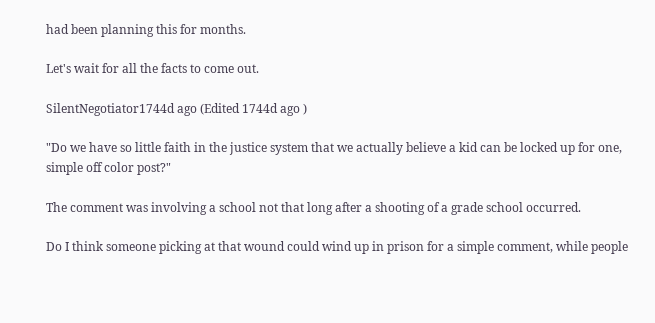had been planning this for months.

Let's wait for all the facts to come out.

SilentNegotiator1744d ago (Edited 1744d ago )

"Do we have so little faith in the justice system that we actually believe a kid can be locked up for one, simple off color post?"

The comment was involving a school not that long after a shooting of a grade school occurred.

Do I think someone picking at that wound could wind up in prison for a simple comment, while people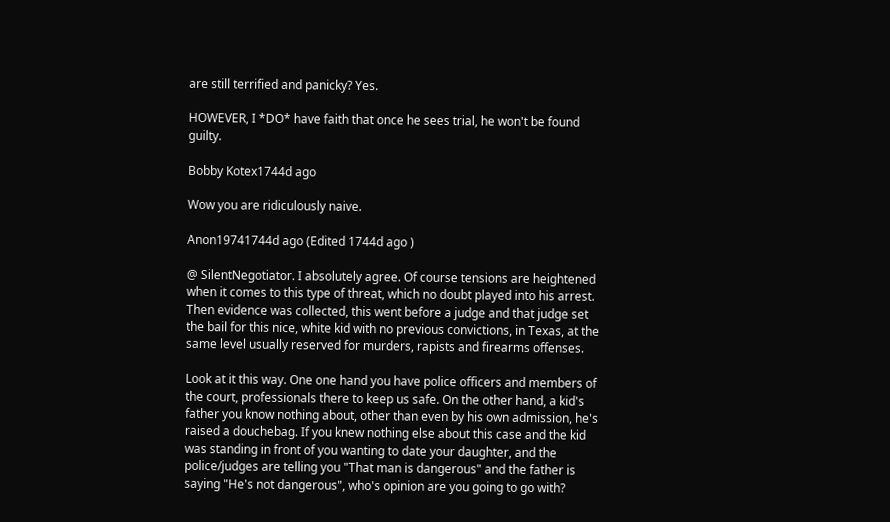are still terrified and panicky? Yes.

HOWEVER, I *DO* have faith that once he sees trial, he won't be found guilty.

Bobby Kotex1744d ago

Wow you are ridiculously naive.

Anon19741744d ago (Edited 1744d ago )

@ SilentNegotiator. I absolutely agree. Of course tensions are heightened when it comes to this type of threat, which no doubt played into his arrest. Then evidence was collected, this went before a judge and that judge set the bail for this nice, white kid with no previous convictions, in Texas, at the same level usually reserved for murders, rapists and firearms offenses.

Look at it this way. One one hand you have police officers and members of the court, professionals there to keep us safe. On the other hand, a kid's father you know nothing about, other than even by his own admission, he's raised a douchebag. If you knew nothing else about this case and the kid was standing in front of you wanting to date your daughter, and the police/judges are telling you "That man is dangerous" and the father is saying "He's not dangerous", who's opinion are you going to go with?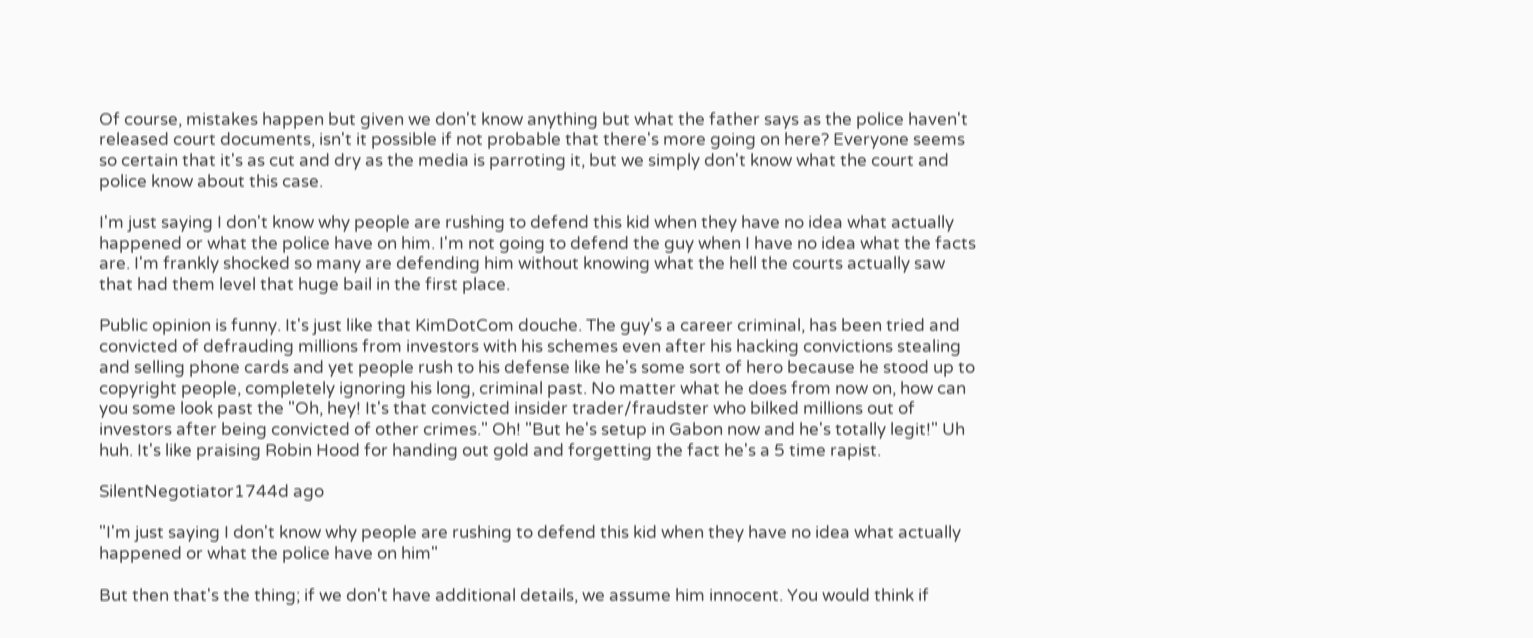Of course, mistakes happen but given we don't know anything but what the father says as the police haven't released court documents, isn't it possible if not probable that there's more going on here? Everyone seems so certain that it's as cut and dry as the media is parroting it, but we simply don't know what the court and police know about this case.

I'm just saying I don't know why people are rushing to defend this kid when they have no idea what actually happened or what the police have on him. I'm not going to defend the guy when I have no idea what the facts are. I'm frankly shocked so many are defending him without knowing what the hell the courts actually saw that had them level that huge bail in the first place.

Public opinion is funny. It's just like that KimDotCom douche. The guy's a career criminal, has been tried and convicted of defrauding millions from investors with his schemes even after his hacking convictions stealing and selling phone cards and yet people rush to his defense like he's some sort of hero because he stood up to copyright people, completely ignoring his long, criminal past. No matter what he does from now on, how can you some look past the "Oh, hey! It's that convicted insider trader/fraudster who bilked millions out of investors after being convicted of other crimes." Oh! "But he's setup in Gabon now and he's totally legit!" Uh huh. It's like praising Robin Hood for handing out gold and forgetting the fact he's a 5 time rapist.

SilentNegotiator1744d ago

"I'm just saying I don't know why people are rushing to defend this kid when they have no idea what actually happened or what the police have on him"

But then that's the thing; if we don't have additional details, we assume him innocent. You would think if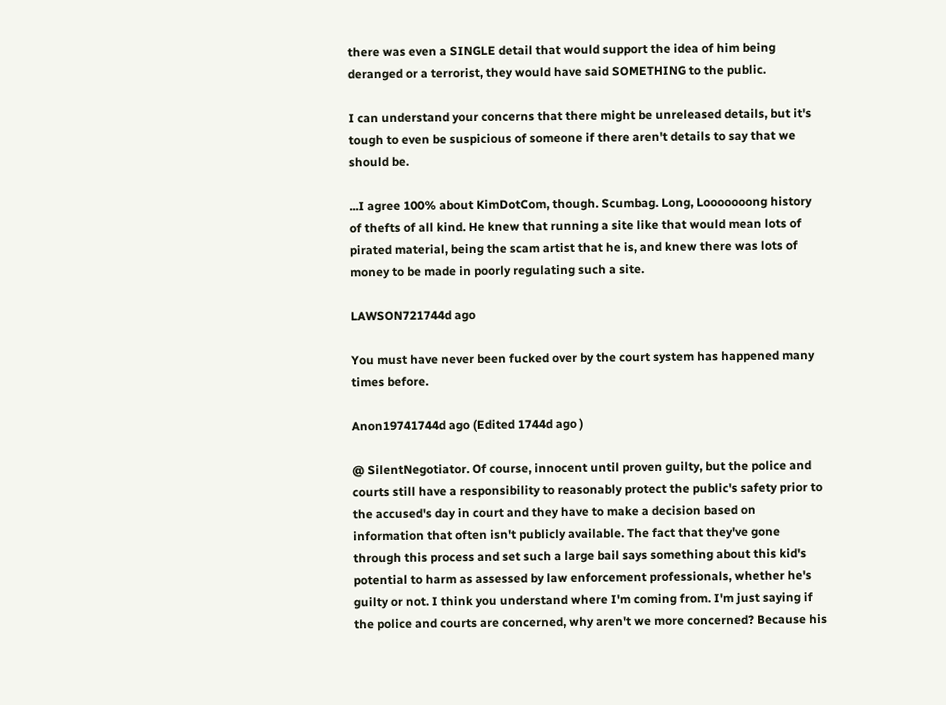there was even a SINGLE detail that would support the idea of him being deranged or a terrorist, they would have said SOMETHING to the public.

I can understand your concerns that there might be unreleased details, but it's tough to even be suspicious of someone if there aren't details to say that we should be.

...I agree 100% about KimDotCom, though. Scumbag. Long, Looooooong history of thefts of all kind. He knew that running a site like that would mean lots of pirated material, being the scam artist that he is, and knew there was lots of money to be made in poorly regulating such a site.

LAWSON721744d ago

You must have never been fucked over by the court system has happened many times before.

Anon19741744d ago (Edited 1744d ago )

@ SilentNegotiator. Of course, innocent until proven guilty, but the police and courts still have a responsibility to reasonably protect the public's safety prior to the accused's day in court and they have to make a decision based on information that often isn't publicly available. The fact that they've gone through this process and set such a large bail says something about this kid's potential to harm as assessed by law enforcement professionals, whether he's guilty or not. I think you understand where I'm coming from. I'm just saying if the police and courts are concerned, why aren't we more concerned? Because his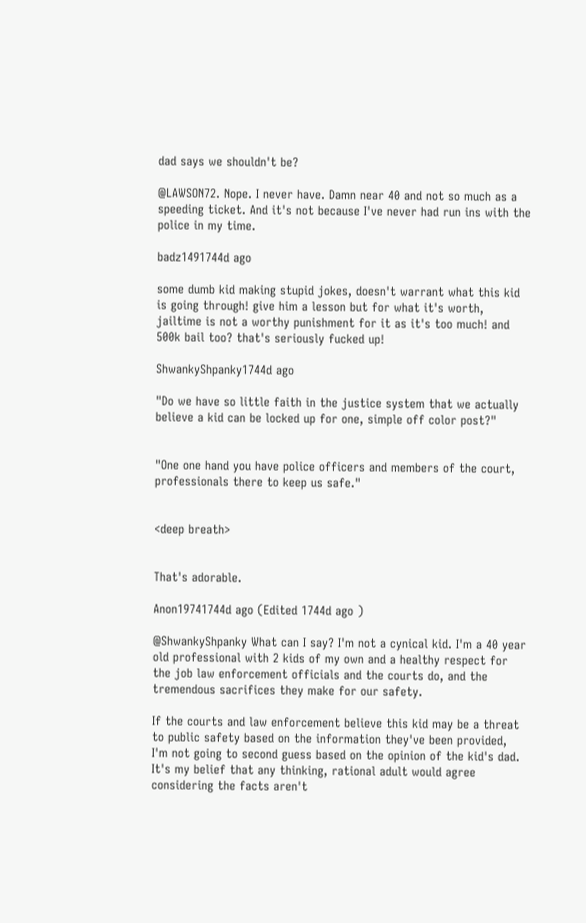dad says we shouldn't be?

@LAWSON72. Nope. I never have. Damn near 40 and not so much as a speeding ticket. And it's not because I've never had run ins with the police in my time.

badz1491744d ago

some dumb kid making stupid jokes, doesn't warrant what this kid is going through! give him a lesson but for what it's worth, jailtime is not a worthy punishment for it as it's too much! and 500k bail too? that's seriously fucked up!

ShwankyShpanky1744d ago

"Do we have so little faith in the justice system that we actually believe a kid can be locked up for one, simple off color post?"


"One one hand you have police officers and members of the court, professionals there to keep us safe."


<deep breath>


That's adorable.

Anon19741744d ago (Edited 1744d ago )

@ShwankyShpanky What can I say? I'm not a cynical kid. I'm a 40 year old professional with 2 kids of my own and a healthy respect for the job law enforcement officials and the courts do, and the tremendous sacrifices they make for our safety.

If the courts and law enforcement believe this kid may be a threat to public safety based on the information they've been provided, I'm not going to second guess based on the opinion of the kid's dad. It's my belief that any thinking, rational adult would agree considering the facts aren't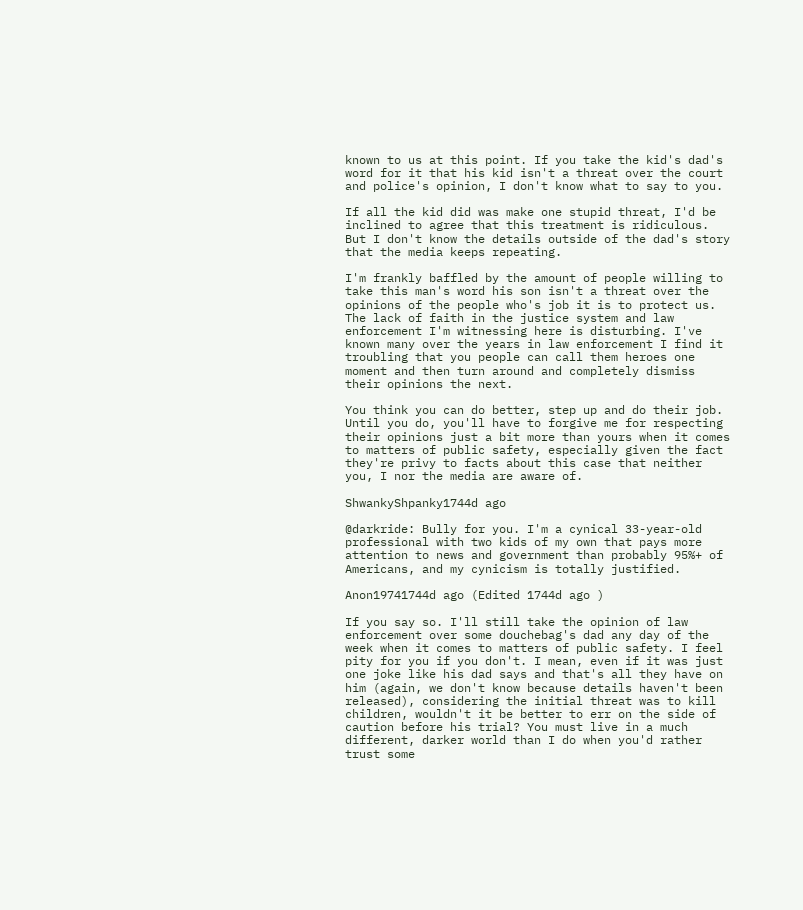known to us at this point. If you take the kid's dad's word for it that his kid isn't a threat over the court and police's opinion, I don't know what to say to you.

If all the kid did was make one stupid threat, I'd be inclined to agree that this treatment is ridiculous. But I don't know the details outside of the dad's story that the media keeps repeating.

I'm frankly baffled by the amount of people willing to take this man's word his son isn't a threat over the opinions of the people who's job it is to protect us. The lack of faith in the justice system and law enforcement I'm witnessing here is disturbing. I've known many over the years in law enforcement I find it troubling that you people can call them heroes one moment and then turn around and completely dismiss their opinions the next.

You think you can do better, step up and do their job. Until you do, you'll have to forgive me for respecting their opinions just a bit more than yours when it comes to matters of public safety, especially given the fact they're privy to facts about this case that neither you, I nor the media are aware of.

ShwankyShpanky1744d ago

@darkride: Bully for you. I'm a cynical 33-year-old professional with two kids of my own that pays more attention to news and government than probably 95%+ of Americans, and my cynicism is totally justified.

Anon19741744d ago (Edited 1744d ago )

If you say so. I'll still take the opinion of law enforcement over some douchebag's dad any day of the week when it comes to matters of public safety. I feel pity for you if you don't. I mean, even if it was just one joke like his dad says and that's all they have on him (again, we don't know because details haven't been released), considering the initial threat was to kill children, wouldn't it be better to err on the side of caution before his trial? You must live in a much different, darker world than I do when you'd rather trust some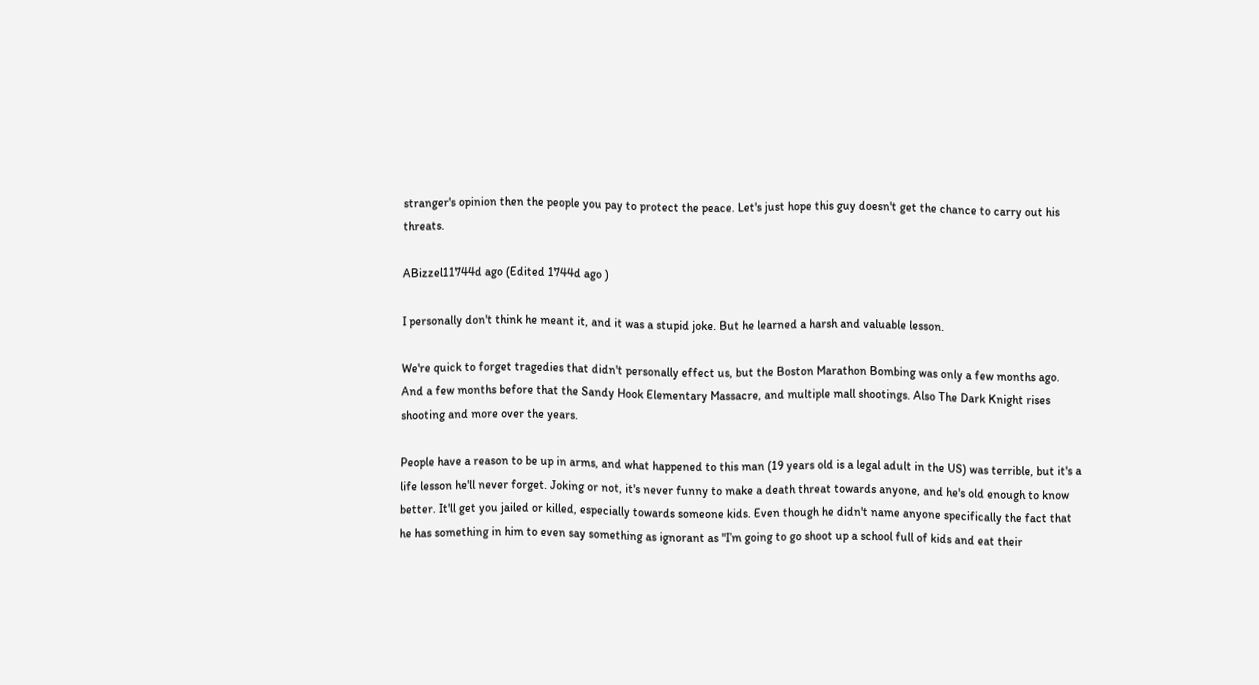stranger's opinion then the people you pay to protect the peace. Let's just hope this guy doesn't get the chance to carry out his threats.

ABizzel11744d ago (Edited 1744d ago )

I personally don't think he meant it, and it was a stupid joke. But he learned a harsh and valuable lesson.

We're quick to forget tragedies that didn't personally effect us, but the Boston Marathon Bombing was only a few months ago. And a few months before that the Sandy Hook Elementary Massacre, and multiple mall shootings. Also The Dark Knight rises shooting and more over the years.

People have a reason to be up in arms, and what happened to this man (19 years old is a legal adult in the US) was terrible, but it's a life lesson he'll never forget. Joking or not, it's never funny to make a death threat towards anyone, and he's old enough to know better. It'll get you jailed or killed, especially towards someone kids. Even though he didn't name anyone specifically the fact that he has something in him to even say something as ignorant as "I’m going to go shoot up a school full of kids and eat their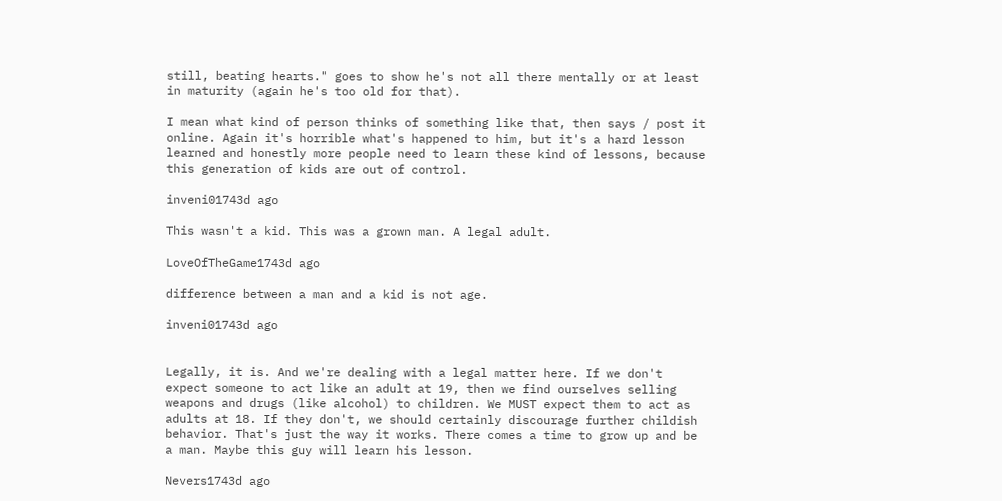still, beating hearts." goes to show he's not all there mentally or at least in maturity (again he's too old for that).

I mean what kind of person thinks of something like that, then says / post it online. Again it's horrible what's happened to him, but it's a hard lesson learned and honestly more people need to learn these kind of lessons, because this generation of kids are out of control.

inveni01743d ago

This wasn't a kid. This was a grown man. A legal adult.

LoveOfTheGame1743d ago

difference between a man and a kid is not age.

inveni01743d ago


Legally, it is. And we're dealing with a legal matter here. If we don't expect someone to act like an adult at 19, then we find ourselves selling weapons and drugs (like alcohol) to children. We MUST expect them to act as adults at 18. If they don't, we should certainly discourage further childish behavior. That's just the way it works. There comes a time to grow up and be a man. Maybe this guy will learn his lesson.

Nevers1743d ago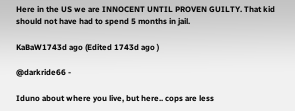Here in the US we are INNOCENT UNTIL PROVEN GUILTY. That kid should not have had to spend 5 months in jail.

KaBaW1743d ago (Edited 1743d ago )

@darkride66 -

Iduno about where you live, but here.. cops are less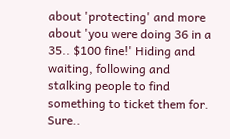about 'protecting' and more about 'you were doing 36 in a 35.. $100 fine!' Hiding and waiting, following and stalking people to find something to ticket them for. Sure..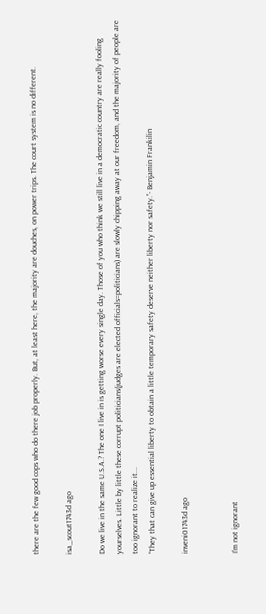there are the few good cops who do there job properly. But, at least here, the majority are douches, on power trips. The court system is no different.

isa_scout1743d ago

Do we live in the same U.S.A.? The one I live in is getting worse every single day. Those of you who think we still live in a democratic country are really fooling yourselves. Little by little these corrupt politicians(judges are elected officials=politicians) are slowly chipping away at our freedom, and the majority of people are too ignorant to realize it...
“They that can give up essential liberty to obtain a little temporary safety deserve neither liberty nor safety.”- Benjamin Frankilin

inveni01743d ago


I'm not ignorant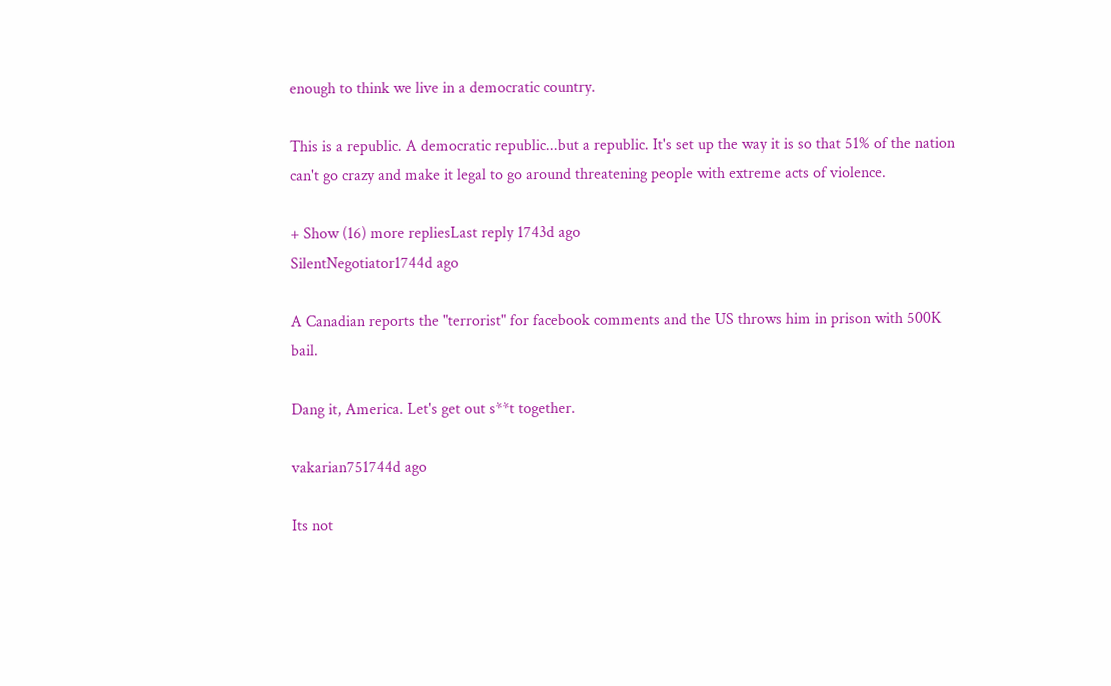enough to think we live in a democratic country.

This is a republic. A democratic republic...but a republic. It's set up the way it is so that 51% of the nation can't go crazy and make it legal to go around threatening people with extreme acts of violence.

+ Show (16) more repliesLast reply 1743d ago
SilentNegotiator1744d ago

A Canadian reports the "terrorist" for facebook comments and the US throws him in prison with 500K bail.

Dang it, America. Let's get out s**t together.

vakarian751744d ago

Its not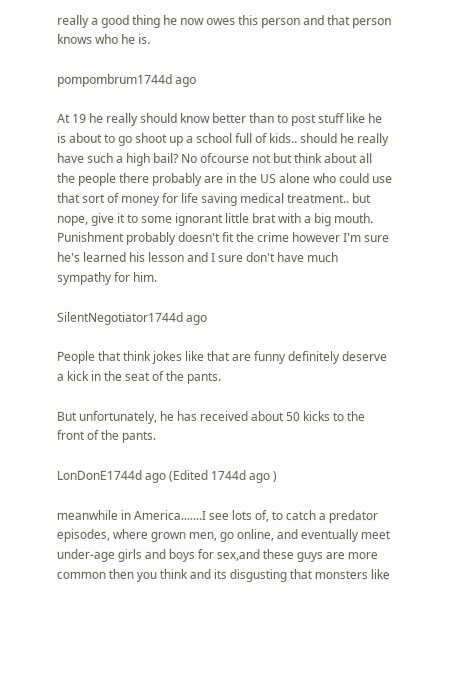really a good thing he now owes this person and that person knows who he is.

pompombrum1744d ago

At 19 he really should know better than to post stuff like he is about to go shoot up a school full of kids.. should he really have such a high bail? No ofcourse not but think about all the people there probably are in the US alone who could use that sort of money for life saving medical treatment.. but nope, give it to some ignorant little brat with a big mouth. Punishment probably doesn't fit the crime however I'm sure he's learned his lesson and I sure don't have much sympathy for him.

SilentNegotiator1744d ago

People that think jokes like that are funny definitely deserve a kick in the seat of the pants.

But unfortunately, he has received about 50 kicks to the front of the pants.

LonDonE1744d ago (Edited 1744d ago )

meanwhile in America.......I see lots of, to catch a predator episodes, where grown men, go online, and eventually meet under-age girls and boys for sex,and these guys are more common then you think and its disgusting that monsters like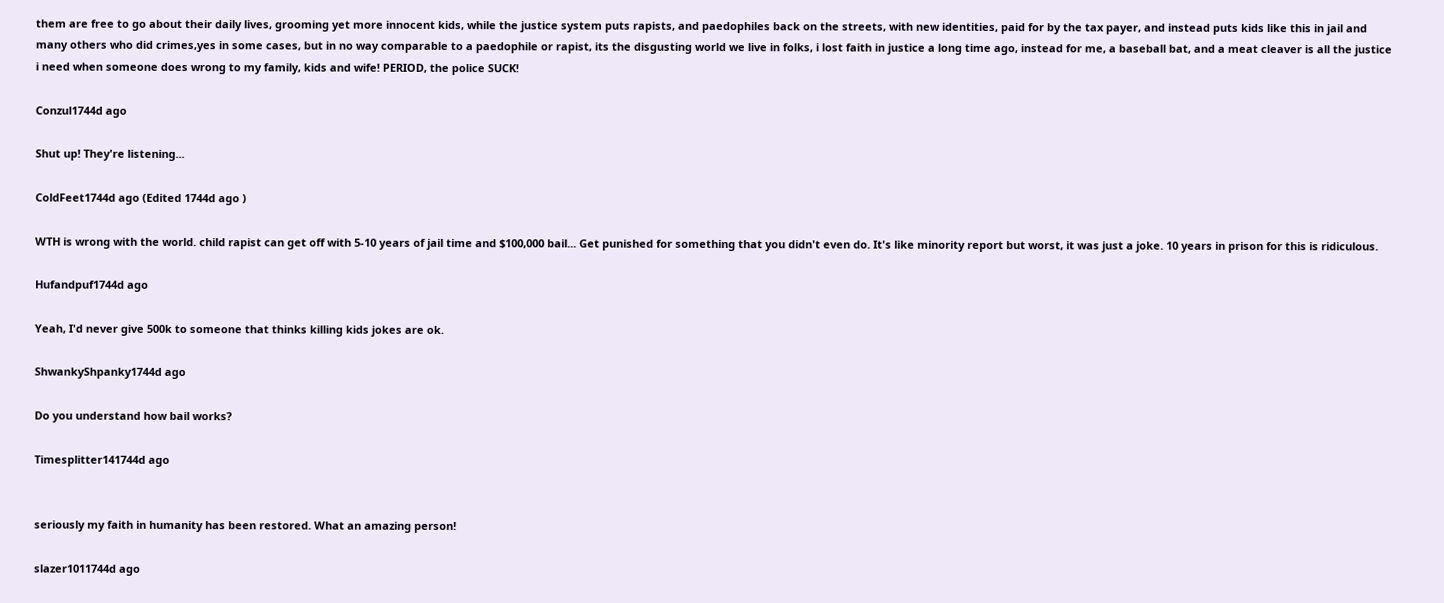them are free to go about their daily lives, grooming yet more innocent kids, while the justice system puts rapists, and paedophiles back on the streets, with new identities, paid for by the tax payer, and instead puts kids like this in jail and many others who did crimes,yes in some cases, but in no way comparable to a paedophile or rapist, its the disgusting world we live in folks, i lost faith in justice a long time ago, instead for me, a baseball bat, and a meat cleaver is all the justice i need when someone does wrong to my family, kids and wife! PERIOD, the police SUCK!

Conzul1744d ago

Shut up! They're listening...

ColdFeet1744d ago (Edited 1744d ago )

WTH is wrong with the world. child rapist can get off with 5-10 years of jail time and $100,000 bail... Get punished for something that you didn't even do. It's like minority report but worst, it was just a joke. 10 years in prison for this is ridiculous.

Hufandpuf1744d ago

Yeah, I'd never give 500k to someone that thinks killing kids jokes are ok.

ShwankyShpanky1744d ago

Do you understand how bail works?

Timesplitter141744d ago


seriously my faith in humanity has been restored. What an amazing person!

slazer1011744d ago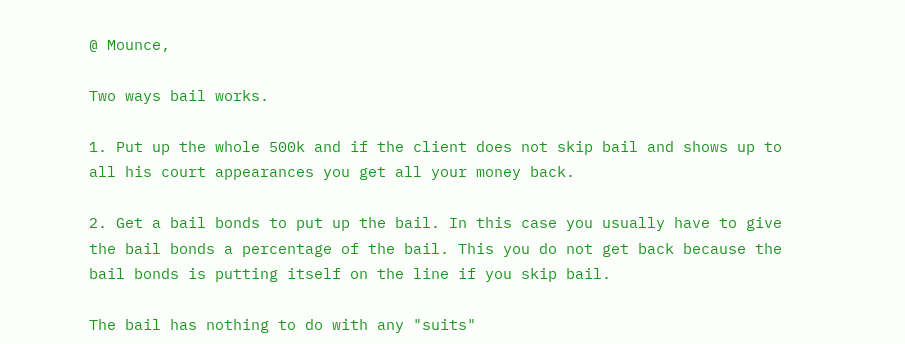@ Mounce,

Two ways bail works.

1. Put up the whole 500k and if the client does not skip bail and shows up to all his court appearances you get all your money back.

2. Get a bail bonds to put up the bail. In this case you usually have to give the bail bonds a percentage of the bail. This you do not get back because the bail bonds is putting itself on the line if you skip bail.

The bail has nothing to do with any "suits"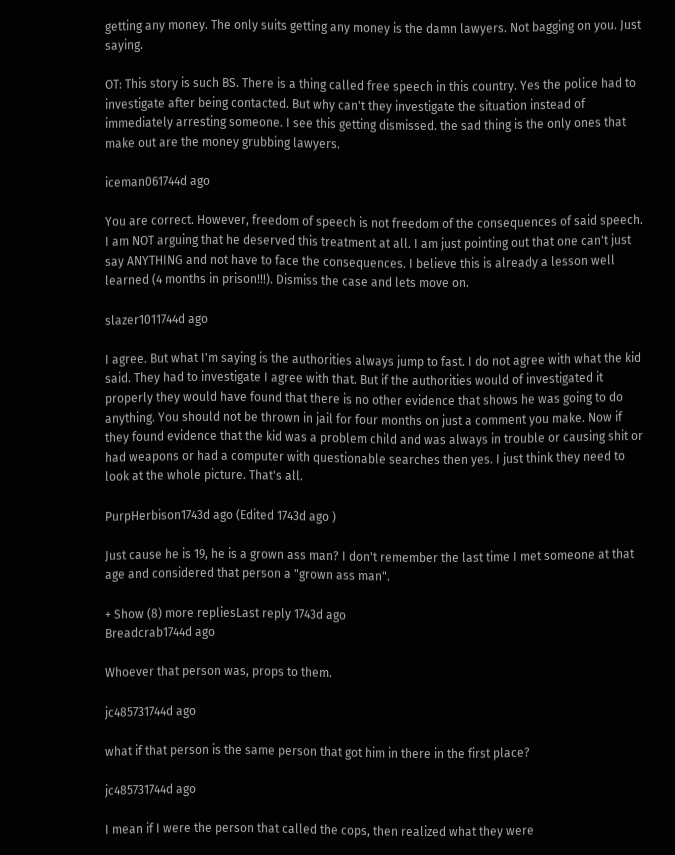getting any money. The only suits getting any money is the damn lawyers. Not bagging on you. Just saying.

OT: This story is such BS. There is a thing called free speech in this country. Yes the police had to investigate after being contacted. But why can't they investigate the situation instead of immediately arresting someone. I see this getting dismissed. the sad thing is the only ones that make out are the money grubbing lawyers.

iceman061744d ago

You are correct. However, freedom of speech is not freedom of the consequences of said speech. I am NOT arguing that he deserved this treatment at all. I am just pointing out that one can't just say ANYTHING and not have to face the consequences. I believe this is already a lesson well learned (4 months in prison!!!). Dismiss the case and lets move on.

slazer1011744d ago

I agree. But what I'm saying is the authorities always jump to fast. I do not agree with what the kid said. They had to investigate I agree with that. But if the authorities would of investigated it properly they would have found that there is no other evidence that shows he was going to do anything. You should not be thrown in jail for four months on just a comment you make. Now if they found evidence that the kid was a problem child and was always in trouble or causing shit or had weapons or had a computer with questionable searches then yes. I just think they need to look at the whole picture. That's all.

PurpHerbison1743d ago (Edited 1743d ago )

Just cause he is 19, he is a grown ass man? I don't remember the last time I met someone at that age and considered that person a "grown ass man".

+ Show (8) more repliesLast reply 1743d ago
Breadcrab1744d ago

Whoever that person was, props to them.

jc485731744d ago

what if that person is the same person that got him in there in the first place?

jc485731744d ago

I mean if I were the person that called the cops, then realized what they were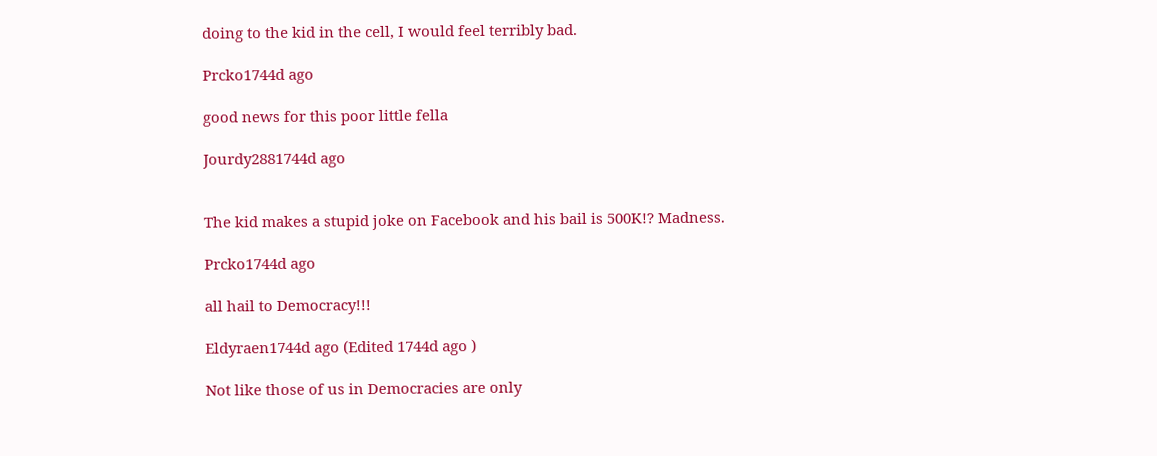doing to the kid in the cell, I would feel terribly bad.

Prcko1744d ago

good news for this poor little fella

Jourdy2881744d ago


The kid makes a stupid joke on Facebook and his bail is 500K!? Madness.

Prcko1744d ago

all hail to Democracy!!!

Eldyraen1744d ago (Edited 1744d ago )

Not like those of us in Democracies are only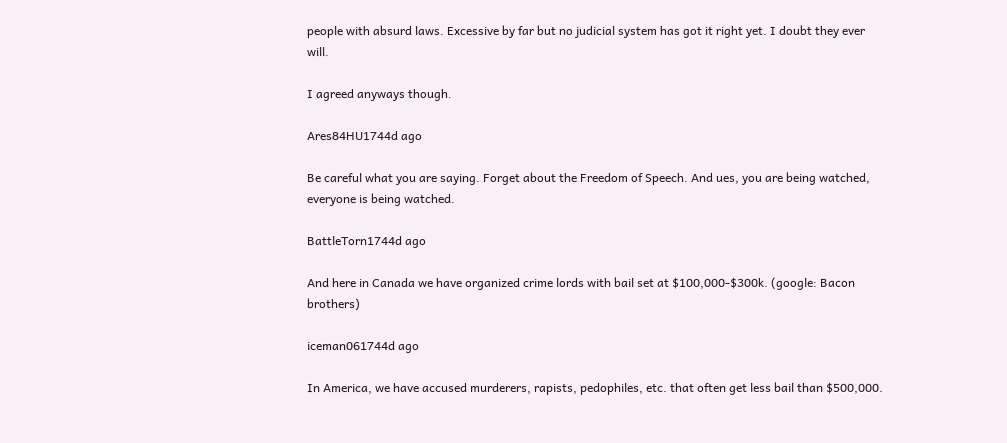people with absurd laws. Excessive by far but no judicial system has got it right yet. I doubt they ever will.

I agreed anyways though.

Ares84HU1744d ago

Be careful what you are saying. Forget about the Freedom of Speech. And ues, you are being watched, everyone is being watched.

BattleTorn1744d ago

And here in Canada we have organized crime lords with bail set at $100,000-$300k. (google: Bacon brothers)

iceman061744d ago

In America, we have accused murderers, rapists, pedophiles, etc. that often get less bail than $500,000.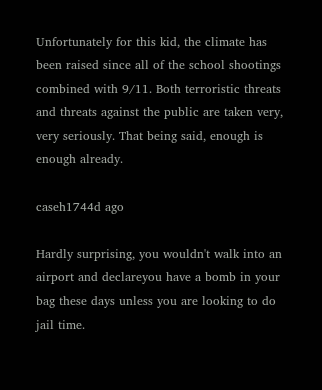Unfortunately for this kid, the climate has been raised since all of the school shootings combined with 9/11. Both terroristic threats and threats against the public are taken very, very seriously. That being said, enough is enough already.

caseh1744d ago

Hardly surprising, you wouldn't walk into an airport and declareyou have a bomb in your bag these days unless you are looking to do jail time.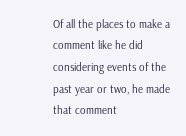Of all the places to make a comment like he did considering events of the past year or two, he made that comment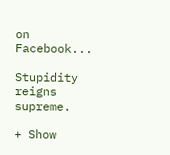on Facebook...

Stupidity reigns supreme.

+ Show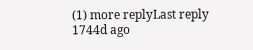(1) more replyLast reply 1744d ago